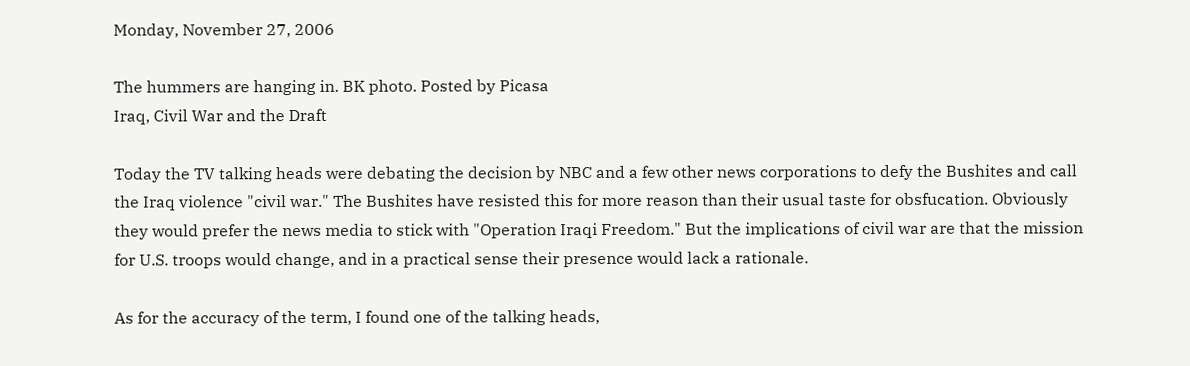Monday, November 27, 2006

The hummers are hanging in. BK photo. Posted by Picasa
Iraq, Civil War and the Draft

Today the TV talking heads were debating the decision by NBC and a few other news corporations to defy the Bushites and call the Iraq violence "civil war." The Bushites have resisted this for more reason than their usual taste for obsfucation. Obviously they would prefer the news media to stick with "Operation Iraqi Freedom." But the implications of civil war are that the mission for U.S. troops would change, and in a practical sense their presence would lack a rationale.

As for the accuracy of the term, I found one of the talking heads,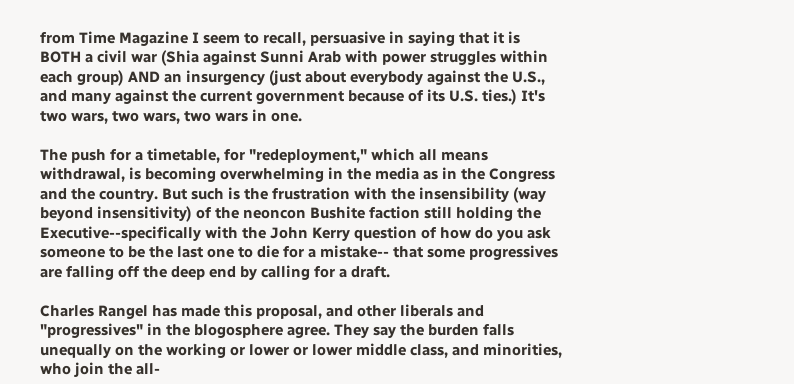from Time Magazine I seem to recall, persuasive in saying that it is BOTH a civil war (Shia against Sunni Arab with power struggles within each group) AND an insurgency (just about everybody against the U.S., and many against the current government because of its U.S. ties.) It's two wars, two wars, two wars in one.

The push for a timetable, for "redeployment," which all means withdrawal, is becoming overwhelming in the media as in the Congress and the country. But such is the frustration with the insensibility (way beyond insensitivity) of the neoncon Bushite faction still holding the Executive--specifically with the John Kerry question of how do you ask someone to be the last one to die for a mistake-- that some progressives are falling off the deep end by calling for a draft.

Charles Rangel has made this proposal, and other liberals and "progressives" in the blogosphere agree. They say the burden falls unequally on the working or lower or lower middle class, and minorities, who join the all-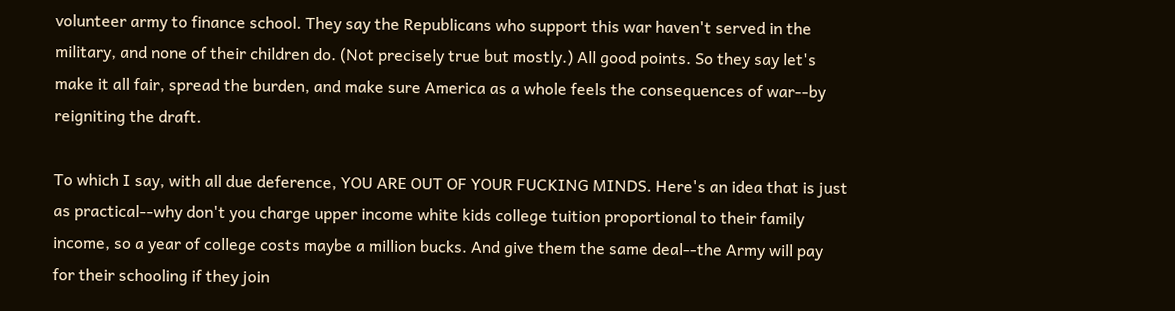volunteer army to finance school. They say the Republicans who support this war haven't served in the military, and none of their children do. (Not precisely true but mostly.) All good points. So they say let's make it all fair, spread the burden, and make sure America as a whole feels the consequences of war--by reigniting the draft.

To which I say, with all due deference, YOU ARE OUT OF YOUR FUCKING MINDS. Here's an idea that is just as practical--why don't you charge upper income white kids college tuition proportional to their family income, so a year of college costs maybe a million bucks. And give them the same deal--the Army will pay for their schooling if they join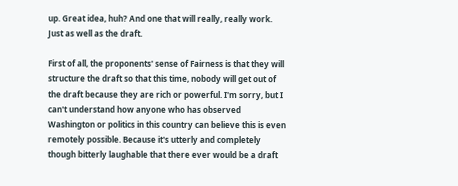up. Great idea, huh? And one that will really, really work. Just as well as the draft.

First of all, the proponents' sense of Fairness is that they will structure the draft so that this time, nobody will get out of the draft because they are rich or powerful. I'm sorry, but I can't understand how anyone who has observed Washington or politics in this country can believe this is even remotely possible. Because it's utterly and completely though bitterly laughable that there ever would be a draft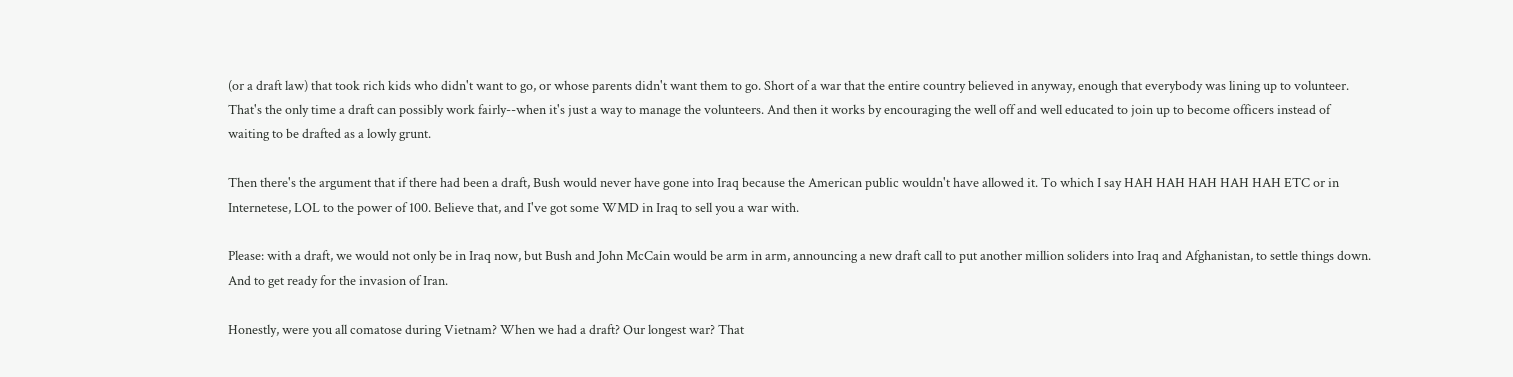(or a draft law) that took rich kids who didn't want to go, or whose parents didn't want them to go. Short of a war that the entire country believed in anyway, enough that everybody was lining up to volunteer. That's the only time a draft can possibly work fairly--when it's just a way to manage the volunteers. And then it works by encouraging the well off and well educated to join up to become officers instead of waiting to be drafted as a lowly grunt.

Then there's the argument that if there had been a draft, Bush would never have gone into Iraq because the American public wouldn't have allowed it. To which I say HAH HAH HAH HAH HAH ETC or in Internetese, LOL to the power of 100. Believe that, and I've got some WMD in Iraq to sell you a war with.

Please: with a draft, we would not only be in Iraq now, but Bush and John McCain would be arm in arm, announcing a new draft call to put another million soliders into Iraq and Afghanistan, to settle things down. And to get ready for the invasion of Iran.

Honestly, were you all comatose during Vietnam? When we had a draft? Our longest war? That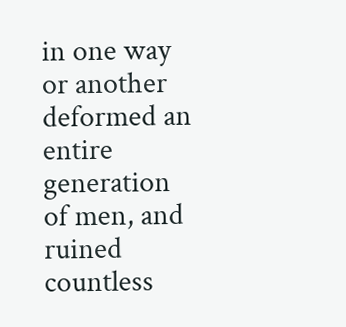in one way or another deformed an entire generation of men, and ruined countless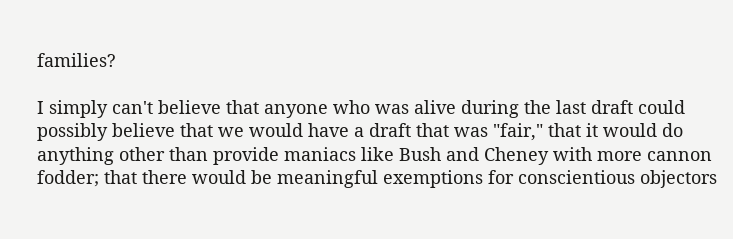families?

I simply can't believe that anyone who was alive during the last draft could possibly believe that we would have a draft that was "fair," that it would do anything other than provide maniacs like Bush and Cheney with more cannon fodder; that there would be meaningful exemptions for conscientious objectors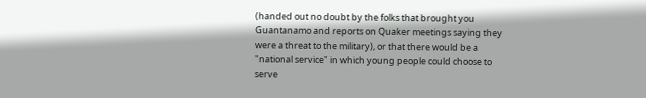(handed out no doubt by the folks that brought you Guantanamo and reports on Quaker meetings saying they were a threat to the military), or that there would be a "national service" in which young people could choose to serve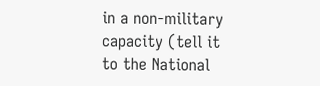in a non-military capacity (tell it to the National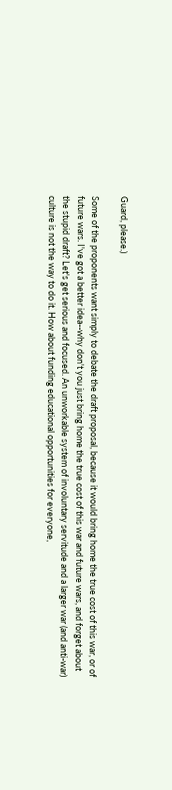Guard, please.)

Some of the proponents want simply to debate the draft proposal, because it would bring home the true cost of this war, or of future wars. I've got a better idea--why don't you just bring home the true cost of this war and future wars, and forget about the stupid draft? Let's get serious and focused. An unworkable system of involuntary servitude and a larger war (and anti-war) culture is not the way to do it. How about funding educational opportunities for everyone,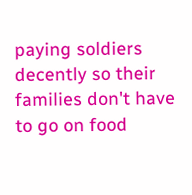paying soldiers decently so their families don't have to go on food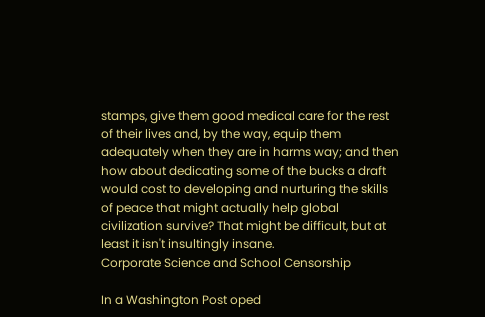stamps, give them good medical care for the rest of their lives and, by the way, equip them adequately when they are in harms way; and then how about dedicating some of the bucks a draft would cost to developing and nurturing the skills of peace that might actually help global civilization survive? That might be difficult, but at least it isn't insultingly insane.
Corporate Science and School Censorship

In a Washington Post oped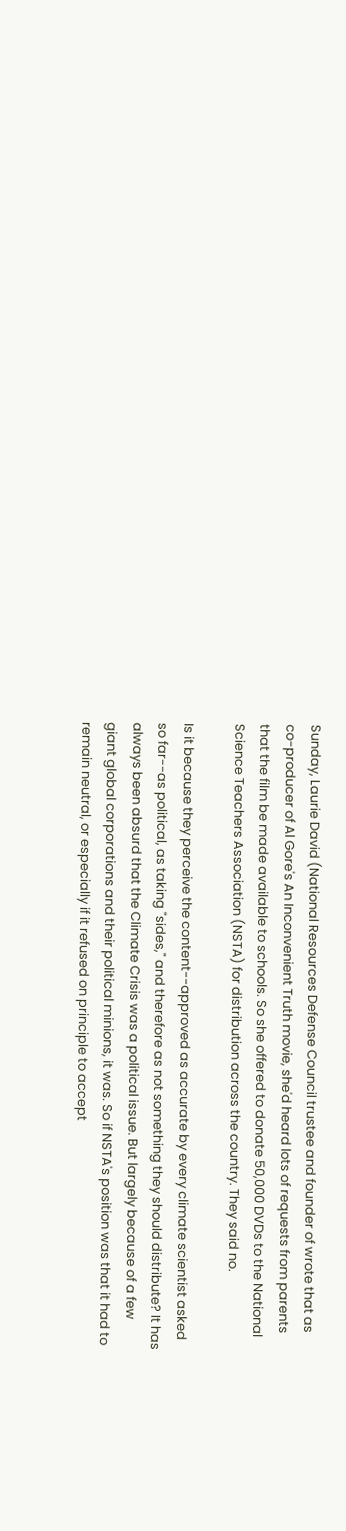Sunday, Laurie David (National Resources Defense Council trustee and founder of wrote that as co-producer of Al Gore's An Inconvenient Truth movie, she'd heard lots of requests from parents that the film be made available to schools. So she offered to donate 50,000 DVDs to the National Science Teachers Association (NSTA) for distribution across the country. They said no.

Is it because they perceive the content--approved as accurate by every climate scientist asked so far--as political, as taking "sides," and therefore as not something they should distribute? It has always been absurd that the Climate Crisis was a political issue. But largely because of a few giant global corporations and their political minions, it was. So if NSTA's position was that it had to remain neutral, or especially if it refused on principle to accept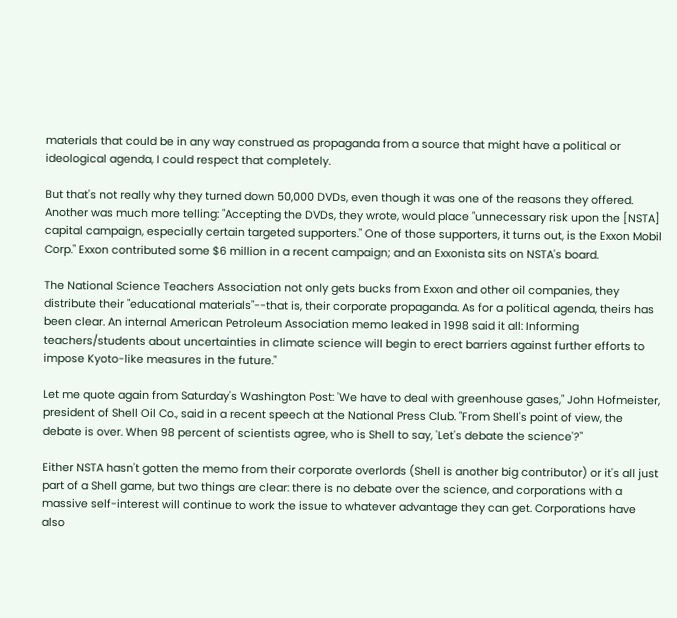materials that could be in any way construed as propaganda from a source that might have a political or ideological agenda, I could respect that completely.

But that's not really why they turned down 50,000 DVDs, even though it was one of the reasons they offered. Another was much more telling: "Accepting the DVDs, they wrote, would place "unnecessary risk upon the [NSTA] capital campaign, especially certain targeted supporters." One of those supporters, it turns out, is the Exxon Mobil Corp." Exxon contributed some $6 million in a recent campaign; and an Exxonista sits on NSTA's board.

The National Science Teachers Association not only gets bucks from Exxon and other oil companies, they distribute their "educational materials"--that is, their corporate propaganda. As for a political agenda, theirs has been clear. An internal American Petroleum Association memo leaked in 1998 said it all: Informing teachers/students about uncertainties in climate science will begin to erect barriers against further efforts to impose Kyoto-like measures in the future."

Let me quote again from Saturday's Washington Post: 'We have to deal with greenhouse gases," John Hofmeister, president of Shell Oil Co., said in a recent speech at the National Press Club. "From Shell's point of view, the debate is over. When 98 percent of scientists agree, who is Shell to say, 'Let's debate the science'?"

Either NSTA hasn't gotten the memo from their corporate overlords (Shell is another big contributor) or it's all just part of a Shell game, but two things are clear: there is no debate over the science, and corporations with a massive self-interest will continue to work the issue to whatever advantage they can get. Corporations have also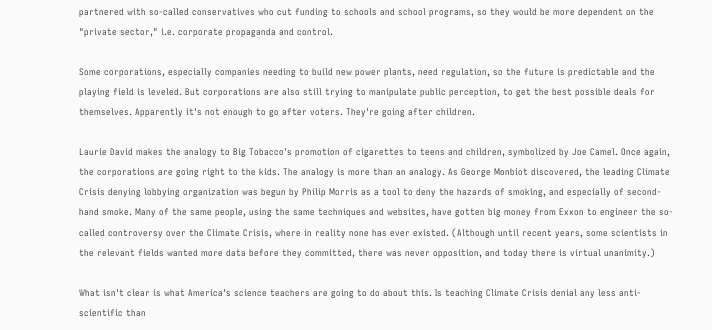partnered with so-called conservatives who cut funding to schools and school programs, so they would be more dependent on the "private sector," i.e. corporate propaganda and control.

Some corporations, especially companies needing to build new power plants, need regulation, so the future is predictable and the playing field is leveled. But corporations are also still trying to manipulate public perception, to get the best possible deals for themselves. Apparently it's not enough to go after voters. They're going after children.

Laurie David makes the analogy to Big Tobacco's promotion of cigarettes to teens and children, symbolized by Joe Camel. Once again, the corporations are going right to the kids. The analogy is more than an analogy. As George Monbiot discovered, the leading Climate Crisis denying lobbying organization was begun by Philip Morris as a tool to deny the hazards of smoking, and especially of second-hand smoke. Many of the same people, using the same techniques and websites, have gotten big money from Exxon to engineer the so-called controversy over the Climate Crisis, where in reality none has ever existed. (Although until recent years, some scientists in the relevant fields wanted more data before they committed, there was never opposition, and today there is virtual unanimity.)

What isn't clear is what America's science teachers are going to do about this. Is teaching Climate Crisis denial any less anti-scientific than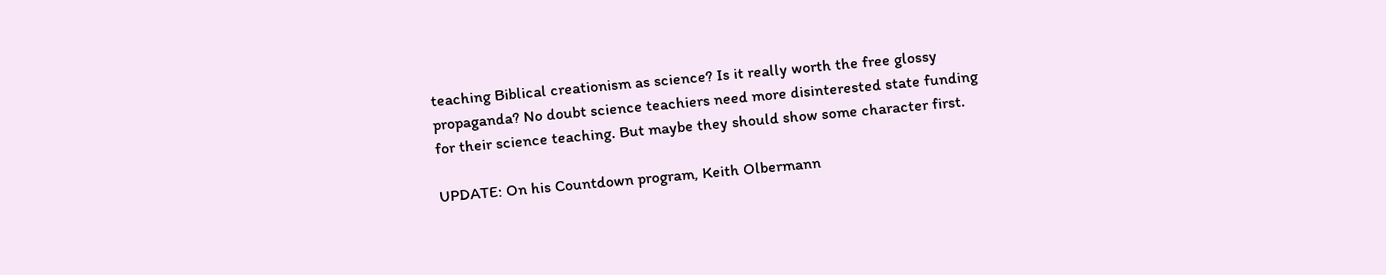teaching Biblical creationism as science? Is it really worth the free glossy propaganda? No doubt science teachiers need more disinterested state funding for their science teaching. But maybe they should show some character first.

UPDATE: On his Countdown program, Keith Olbermann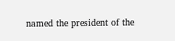named the president of the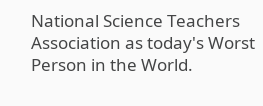National Science Teachers Association as today's Worst Person in the World.